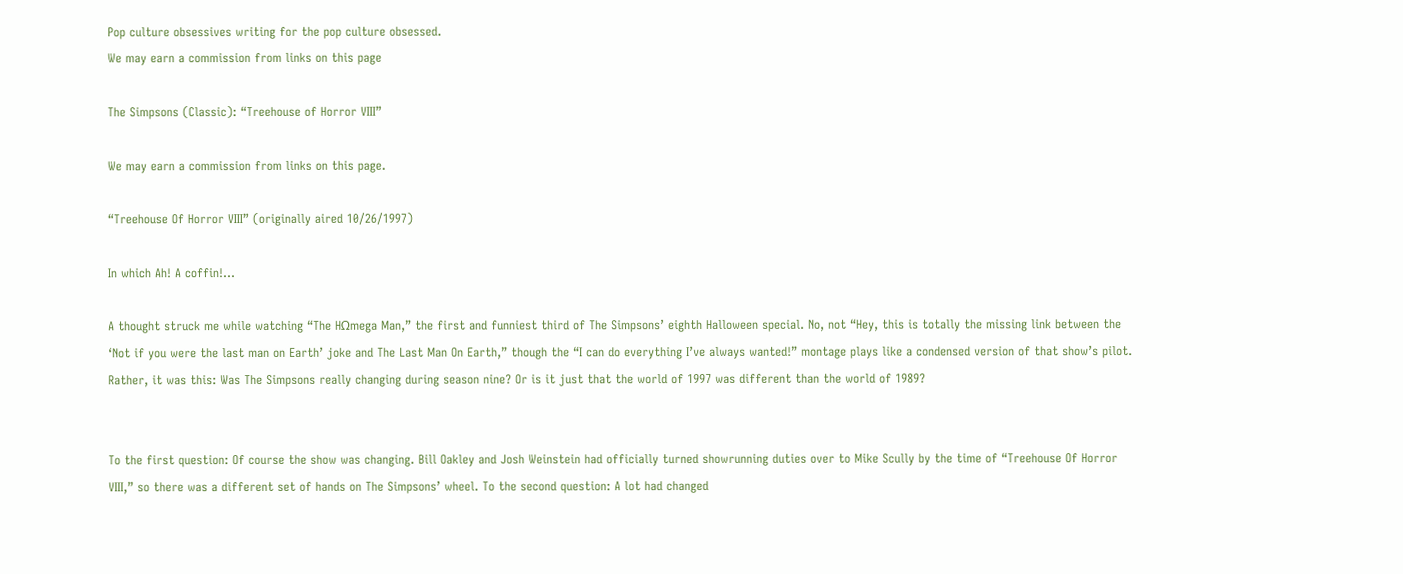Pop culture obsessives writing for the pop culture obsessed.
We may earn a commission from links on this page

The Simpsons (Classic): “Treehouse of Horror VIII”

We may earn a commission from links on this page.

“Treehouse Of Horror VIII” (originally aired 10/26/1997)

In which Ah! A coffin!…

A thought struck me while watching “The HΩmega Man,” the first and funniest third of The Simpsons’ eighth Halloween special. No, not “Hey, this is totally the missing link between the ‘Not if you were the last man on Earth’ joke and The Last Man On Earth,” though the “I can do everything I’ve always wanted!” montage plays like a condensed version of that show’s pilot. Rather, it was this: Was The Simpsons really changing during season nine? Or is it just that the world of 1997 was different than the world of 1989?


To the first question: Of course the show was changing. Bill Oakley and Josh Weinstein had officially turned showrunning duties over to Mike Scully by the time of “Treehouse Of Horror VIII,” so there was a different set of hands on The Simpsons’ wheel. To the second question: A lot had changed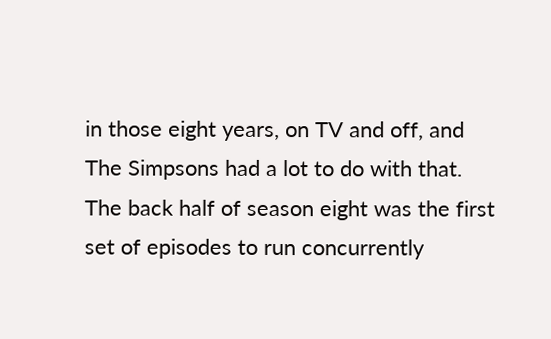in those eight years, on TV and off, and The Simpsons had a lot to do with that. The back half of season eight was the first set of episodes to run concurrently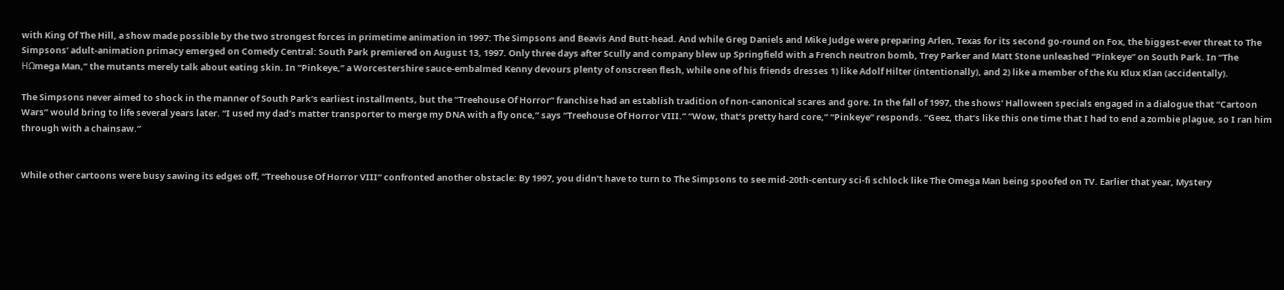with King Of The Hill, a show made possible by the two strongest forces in primetime animation in 1997: The Simpsons and Beavis And Butt-head. And while Greg Daniels and Mike Judge were preparing Arlen, Texas for its second go-round on Fox, the biggest-ever threat to The Simpsons’ adult-animation primacy emerged on Comedy Central: South Park premiered on August 13, 1997. Only three days after Scully and company blew up Springfield with a French neutron bomb, Trey Parker and Matt Stone unleashed “Pinkeye” on South Park. In “The HΩmega Man,” the mutants merely talk about eating skin. In “Pinkeye,” a Worcestershire sauce-embalmed Kenny devours plenty of onscreen flesh, while one of his friends dresses 1) like Adolf Hilter (intentionally), and 2) like a member of the Ku Klux Klan (accidentally).

The Simpsons never aimed to shock in the manner of South Park’s earliest installments, but the “Treehouse Of Horror” franchise had an establish tradition of non-canonical scares and gore. In the fall of 1997, the shows’ Halloween specials engaged in a dialogue that “Cartoon Wars” would bring to life several years later. “I used my dad’s matter transporter to merge my DNA with a fly once,” says “Treehouse Of Horror VIII.” “Wow, that’s pretty hard core,” “Pinkeye” responds. “Geez, that’s like this one time that I had to end a zombie plague, so I ran him through with a chainsaw.”


While other cartoons were busy sawing its edges off, “Treehouse Of Horror VIII” confronted another obstacle: By 1997, you didn’t have to turn to The Simpsons to see mid-20th-century sci-fi schlock like The Omega Man being spoofed on TV. Earlier that year, Mystery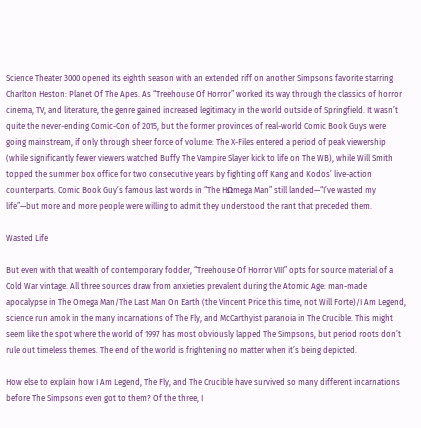Science Theater 3000 opened its eighth season with an extended riff on another Simpsons favorite starring Charlton Heston: Planet Of The Apes. As “Treehouse Of Horror” worked its way through the classics of horror cinema, TV, and literature, the genre gained increased legitimacy in the world outside of Springfield. It wasn’t quite the never-ending Comic-Con of 2015, but the former provinces of real-world Comic Book Guys were going mainstream, if only through sheer force of volume: The X-Files entered a period of peak viewership (while significantly fewer viewers watched Buffy The Vampire Slayer kick to life on The WB), while Will Smith topped the summer box office for two consecutive years by fighting off Kang and Kodos’ live-action counterparts. Comic Book Guy’s famous last words in “The HΩmega Man” still landed—“I’ve wasted my life”—but more and more people were willing to admit they understood the rant that preceded them.

Wasted Life

But even with that wealth of contemporary fodder, “Treehouse Of Horror VIII” opts for source material of a Cold War vintage. All three sources draw from anxieties prevalent during the Atomic Age: man-made apocalypse in The Omega Man/The Last Man On Earth (the Vincent Price this time, not Will Forte)/I Am Legend, science run amok in the many incarnations of The Fly, and McCarthyist paranoia in The Crucible. This might seem like the spot where the world of 1997 has most obviously lapped The Simpsons, but period roots don’t rule out timeless themes. The end of the world is frightening no matter when it’s being depicted.

How else to explain how I Am Legend, The Fly, and The Crucible have survived so many different incarnations before The Simpsons even got to them? Of the three, I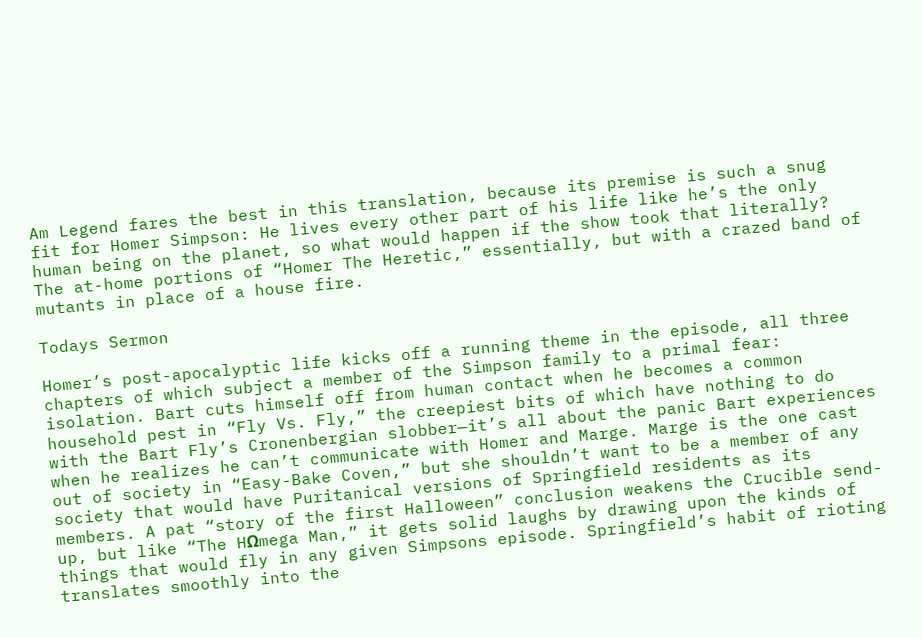Am Legend fares the best in this translation, because its premise is such a snug fit for Homer Simpson: He lives every other part of his life like he’s the only human being on the planet, so what would happen if the show took that literally? The at-home portions of “Homer The Heretic,” essentially, but with a crazed band of mutants in place of a house fire.

Todays Sermon

Homer’s post-apocalyptic life kicks off a running theme in the episode, all three chapters of which subject a member of the Simpson family to a primal fear: isolation. Bart cuts himself off from human contact when he becomes a common household pest in “Fly Vs. Fly,” the creepiest bits of which have nothing to do with the Bart Fly’s Cronenbergian slobber—it’s all about the panic Bart experiences when he realizes he can’t communicate with Homer and Marge. Marge is the one cast out of society in “Easy-Bake Coven,” but she shouldn’t want to be a member of any society that would have Puritanical versions of Springfield residents as its members. A pat “story of the first Halloween” conclusion weakens the Crucible send-up, but like “The HΩmega Man,” it gets solid laughs by drawing upon the kinds of things that would fly in any given Simpsons episode. Springfield’s habit of rioting translates smoothly into the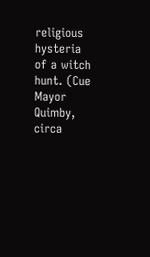religious hysteria of a witch hunt. (Cue Mayor Quimby, circa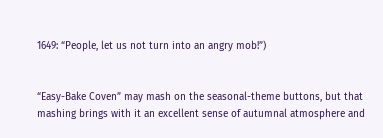1649: “People, let us not turn into an angry mob!”)


“Easy-Bake Coven” may mash on the seasonal-theme buttons, but that mashing brings with it an excellent sense of autumnal atmosphere and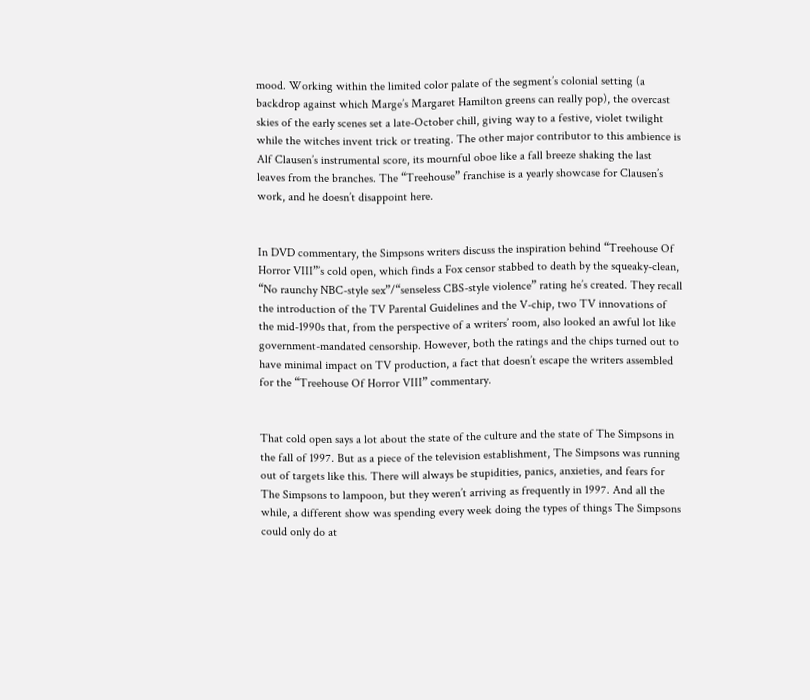mood. Working within the limited color palate of the segment’s colonial setting (a backdrop against which Marge’s Margaret Hamilton greens can really pop), the overcast skies of the early scenes set a late-October chill, giving way to a festive, violet twilight while the witches invent trick or treating. The other major contributor to this ambience is Alf Clausen’s instrumental score, its mournful oboe like a fall breeze shaking the last leaves from the branches. The “Treehouse” franchise is a yearly showcase for Clausen’s work, and he doesn’t disappoint here.


In DVD commentary, the Simpsons writers discuss the inspiration behind “Treehouse Of Horror VIII”’s cold open, which finds a Fox censor stabbed to death by the squeaky-clean, “No raunchy NBC-style sex”/“senseless CBS-style violence” rating he’s created. They recall the introduction of the TV Parental Guidelines and the V-chip, two TV innovations of the mid-1990s that, from the perspective of a writers’ room, also looked an awful lot like government-mandated censorship. However, both the ratings and the chips turned out to have minimal impact on TV production, a fact that doesn’t escape the writers assembled for the “Treehouse Of Horror VIII” commentary.


That cold open says a lot about the state of the culture and the state of The Simpsons in the fall of 1997. But as a piece of the television establishment, The Simpsons was running out of targets like this. There will always be stupidities, panics, anxieties, and fears for The Simpsons to lampoon, but they weren’t arriving as frequently in 1997. And all the while, a different show was spending every week doing the types of things The Simpsons could only do at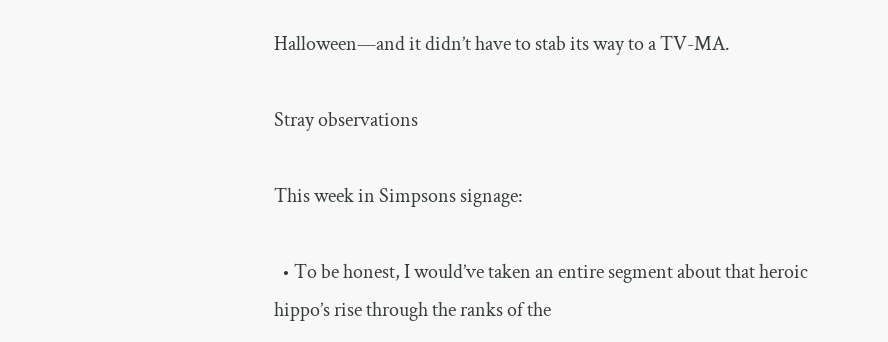Halloween—and it didn’t have to stab its way to a TV-MA.

Stray observations

This week in Simpsons signage:

  • To be honest, I would’ve taken an entire segment about that heroic hippo’s rise through the ranks of the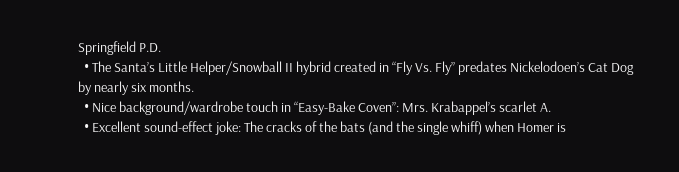Springfield P.D.
  • The Santa’s Little Helper/Snowball II hybrid created in “Fly Vs. Fly” predates Nickelodoen’s Cat Dog by nearly six months.
  • Nice background/wardrobe touch in “Easy-Bake Coven”: Mrs. Krabappel’s scarlet A.
  • Excellent sound-effect joke: The cracks of the bats (and the single whiff) when Homer is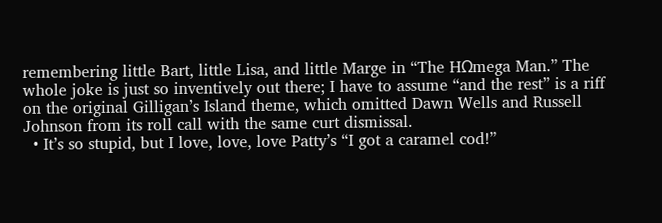remembering little Bart, little Lisa, and little Marge in “The HΩmega Man.” The whole joke is just so inventively out there; I have to assume “and the rest” is a riff on the original Gilligan’s Island theme, which omitted Dawn Wells and Russell Johnson from its roll call with the same curt dismissal.
  • It’s so stupid, but I love, love, love Patty’s “I got a caramel cod!”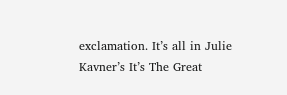exclamation. It’s all in Julie Kavner’s It’s The Great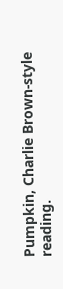Pumpkin, Charlie Brown-style reading.